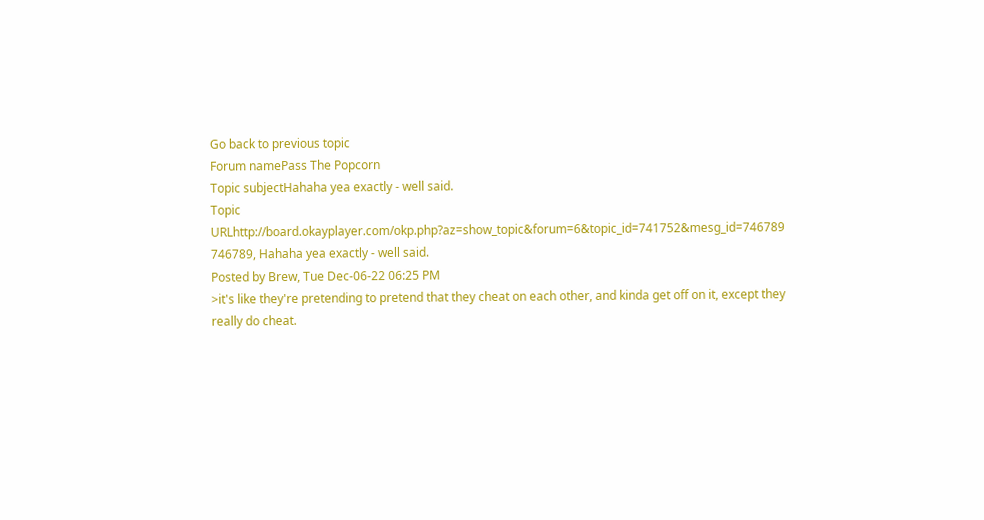Go back to previous topic
Forum namePass The Popcorn
Topic subjectHahaha yea exactly - well said.
Topic URLhttp://board.okayplayer.com/okp.php?az=show_topic&forum=6&topic_id=741752&mesg_id=746789
746789, Hahaha yea exactly - well said.
Posted by Brew, Tue Dec-06-22 06:25 PM
>it's like they're pretending to pretend that they cheat on each other, and kinda get off on it, except they really do cheat.